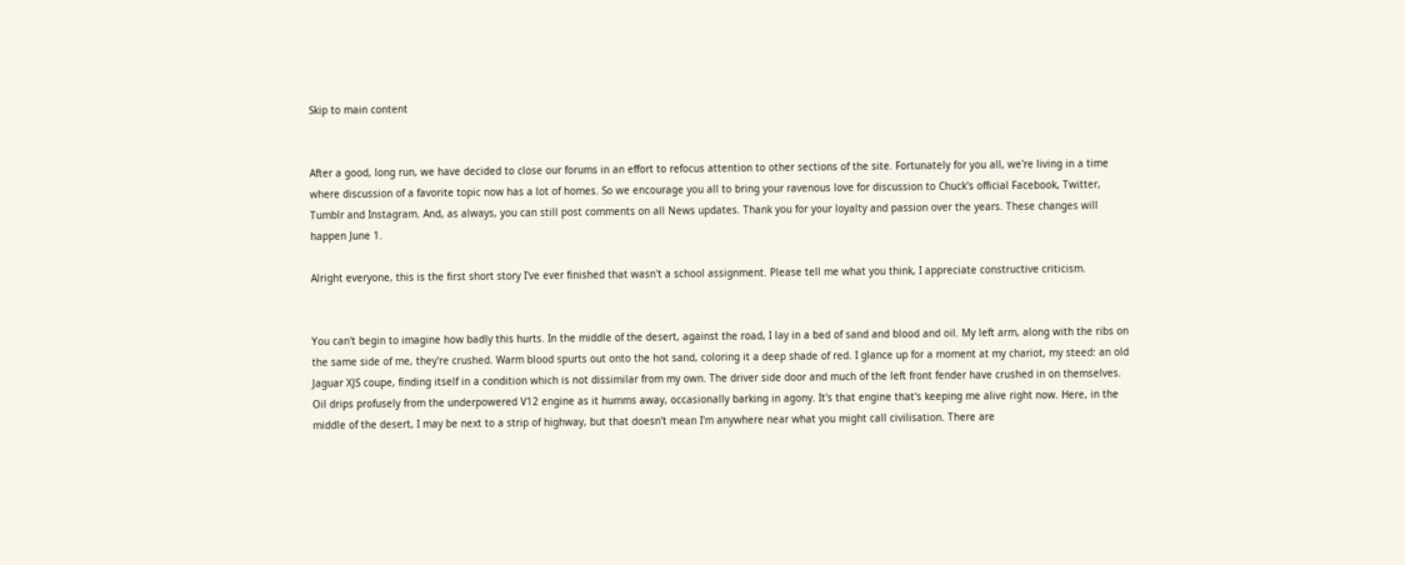Skip to main content


After a good, long run, we have decided to close our forums in an effort to refocus attention to other sections of the site. Fortunately for you all, we're living in a time where discussion of a favorite topic now has a lot of homes. So we encourage you all to bring your ravenous love for discussion to Chuck's official Facebook, Twitter, Tumblr and Instagram. And, as always, you can still post comments on all News updates. Thank you for your loyalty and passion over the years. These changes will happen June 1.

Alright everyone, this is the first short story I've ever finished that wasn't a school assignment. Please tell me what you think, I appreciate constructive criticism.


You can't begin to imagine how badly this hurts. In the middle of the desert, against the road, I lay in a bed of sand and blood and oil. My left arm, along with the ribs on the same side of me, they're crushed. Warm blood spurts out onto the hot sand, coloring it a deep shade of red. I glance up for a moment at my chariot, my steed: an old Jaguar XJS coupe, finding itself in a condition which is not dissimilar from my own. The driver side door and much of the left front fender have crushed in on themselves. Oil drips profusely from the underpowered V12 engine as it humms away, occasionally barking in agony. It's that engine that's keeping me alive right now. Here, in the middle of the desert, I may be next to a strip of highway, but that doesn't mean I'm anywhere near what you might call civilisation. There are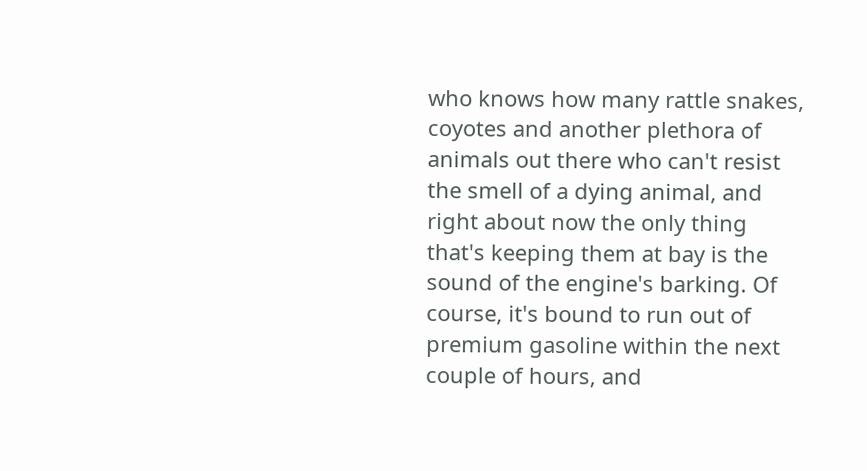who knows how many rattle snakes, coyotes and another plethora of animals out there who can't resist the smell of a dying animal, and right about now the only thing that's keeping them at bay is the sound of the engine's barking. Of course, it's bound to run out of premium gasoline within the next couple of hours, and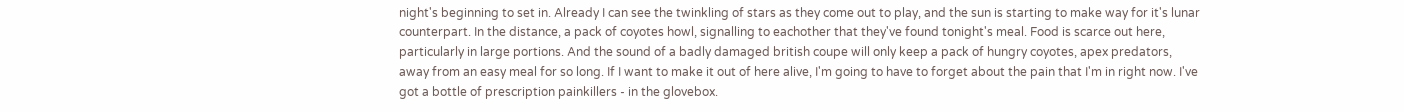night's beginning to set in. Already I can see the twinkling of stars as they come out to play, and the sun is starting to make way for it's lunar counterpart. In the distance, a pack of coyotes howl, signalling to eachother that they've found tonight's meal. Food is scarce out here, particularly in large portions. And the sound of a badly damaged british coupe will only keep a pack of hungry coyotes, apex predators, away from an easy meal for so long. If I want to make it out of here alive, I'm going to have to forget about the pain that I'm in right now. I've got a bottle of prescription painkillers - in the glovebox.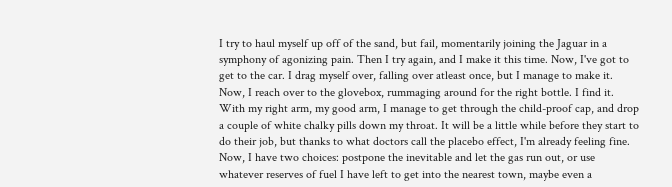I try to haul myself up off of the sand, but fail, momentarily joining the Jaguar in a symphony of agonizing pain. Then I try again, and I make it this time. Now, I've got to get to the car. I drag myself over, falling over atleast once, but I manage to make it. Now, I reach over to the glovebox, rummaging around for the right bottle. I find it. With my right arm, my good arm, I manage to get through the child-proof cap, and drop a couple of white chalky pills down my throat. It will be a little while before they start to do their job, but thanks to what doctors call the placebo effect, I'm already feeling fine. Now, I have two choices: postpone the inevitable and let the gas run out, or use whatever reserves of fuel I have left to get into the nearest town, maybe even a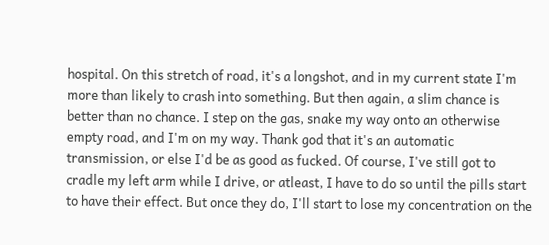hospital. On this stretch of road, it's a longshot, and in my current state I'm more than likely to crash into something. But then again, a slim chance is better than no chance. I step on the gas, snake my way onto an otherwise empty road, and I'm on my way. Thank god that it's an automatic transmission, or else I'd be as good as fucked. Of course, I've still got to cradle my left arm while I drive, or atleast, I have to do so until the pills start to have their effect. But once they do, I'll start to lose my concentration on the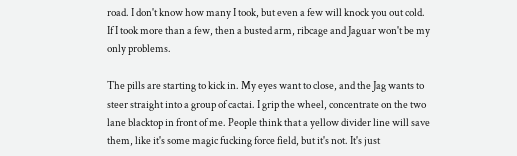road. I don't know how many I took, but even a few will knock you out cold. If I took more than a few, then a busted arm, ribcage and Jaguar won't be my only problems.

The pills are starting to kick in. My eyes want to close, and the Jag wants to steer straight into a group of cactai. I grip the wheel, concentrate on the two lane blacktop in front of me. People think that a yellow divider line will save them, like it's some magic fucking force field, but it's not. It's just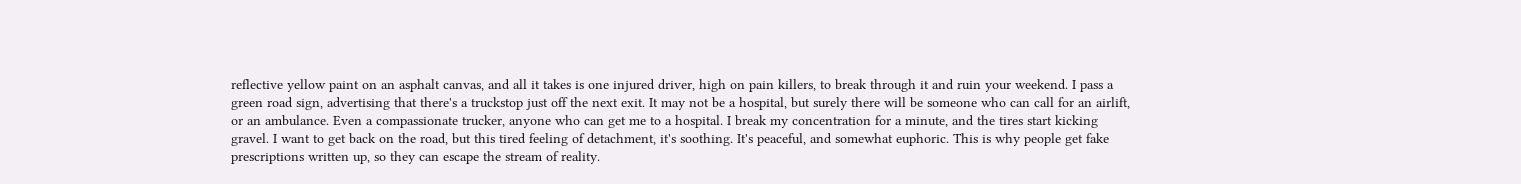reflective yellow paint on an asphalt canvas, and all it takes is one injured driver, high on pain killers, to break through it and ruin your weekend. I pass a green road sign, advertising that there's a truckstop just off the next exit. It may not be a hospital, but surely there will be someone who can call for an airlift, or an ambulance. Even a compassionate trucker, anyone who can get me to a hospital. I break my concentration for a minute, and the tires start kicking gravel. I want to get back on the road, but this tired feeling of detachment, it's soothing. It's peaceful, and somewhat euphoric. This is why people get fake prescriptions written up, so they can escape the stream of reality.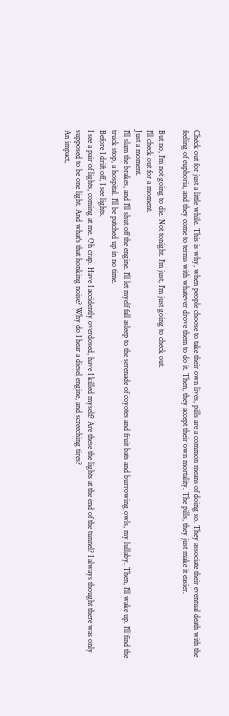Check out for just a little while. This is why, when people choose to take their own lives, pills are a common means of doing so. They associate their eventual death with the feeling of euphoria, and they come to terms with whatever drove them to do it. Then, they accept their own mortality. The pills, they just make it easier.

But no, I'm not going to die. Not tonight. I'm just, I'm just going to check out.
I'll check out for a moment.
Just a moment.
I'll slam the brakes, and I'll shut off the engine. I'll let myelf fall asleep to the serenade of coyotes and fruit bats and burrowing owls, my lullaby. Then, I'll wake up. I'll find the truck stop, a hospital. I'll be patched up in no time.
Before I drift off, I see lights.
I see a pair of lights, coming at me. Oh crap. Have I accidently overdosed, have I killed myself? Are these the lights at the end of the tunnel? I always thought there was only supposed to be one light. And what's that honking noise? Why do I hear a diesel engine, and screeching tires?
An impact,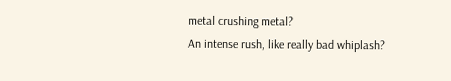metal crushing metal?
An intense rush, like really bad whiplash?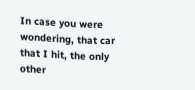In case you were wondering, that car that I hit, the only other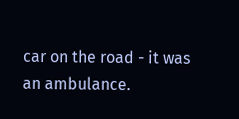car on the road - it was an ambulance.